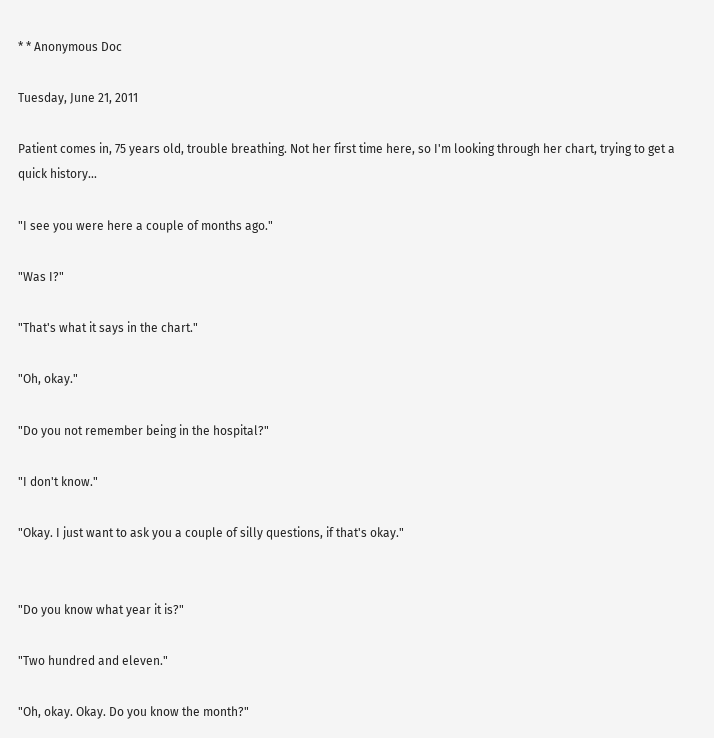* * Anonymous Doc

Tuesday, June 21, 2011

Patient comes in, 75 years old, trouble breathing. Not her first time here, so I'm looking through her chart, trying to get a quick history...

"I see you were here a couple of months ago."

"Was I?"

"That's what it says in the chart."

"Oh, okay."

"Do you not remember being in the hospital?"

"I don't know."

"Okay. I just want to ask you a couple of silly questions, if that's okay."


"Do you know what year it is?"

"Two hundred and eleven."

"Oh, okay. Okay. Do you know the month?"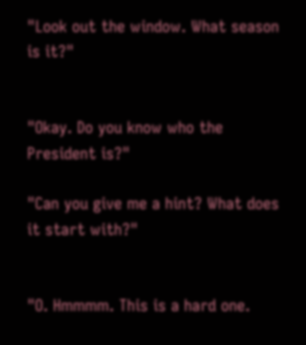"Look out the window. What season is it?"


"Okay. Do you know who the President is?"

"Can you give me a hint? What does it start with?"


"O. Hmmmm. This is a hard one.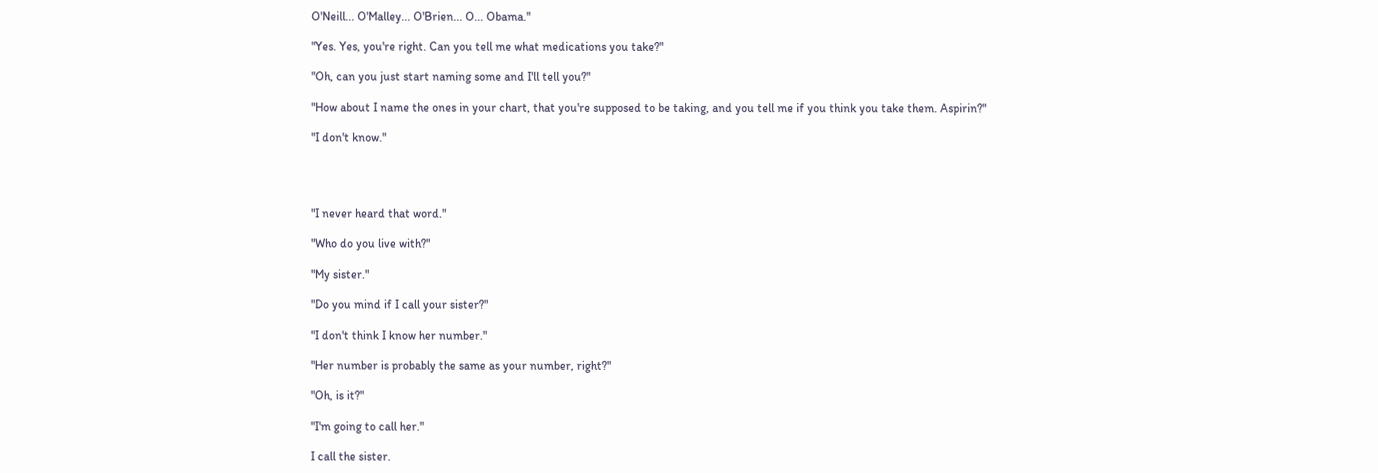O'Neill... O'Malley... O'Brien... O... Obama."

"Yes. Yes, you're right. Can you tell me what medications you take?"

"Oh, can you just start naming some and I'll tell you?"

"How about I name the ones in your chart, that you're supposed to be taking, and you tell me if you think you take them. Aspirin?"

"I don't know."




"I never heard that word."

"Who do you live with?"

"My sister."

"Do you mind if I call your sister?"

"I don't think I know her number."

"Her number is probably the same as your number, right?"

"Oh, is it?"

"I'm going to call her."

I call the sister.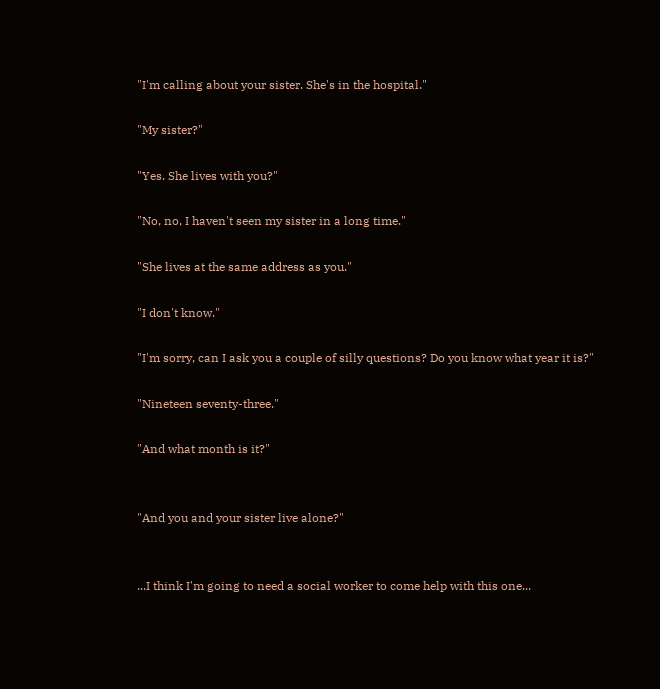"I'm calling about your sister. She's in the hospital."

"My sister?"

"Yes. She lives with you?"

"No, no, I haven't seen my sister in a long time."

"She lives at the same address as you."

"I don't know."

"I'm sorry, can I ask you a couple of silly questions? Do you know what year it is?"

"Nineteen seventy-three."

"And what month is it?"


"And you and your sister live alone?"


...I think I'm going to need a social worker to come help with this one...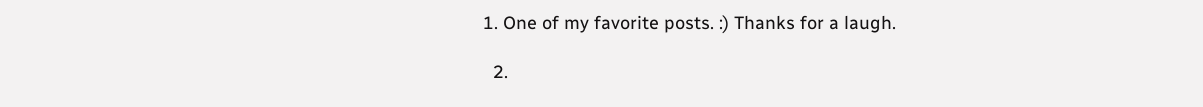1. One of my favorite posts. :) Thanks for a laugh.

  2.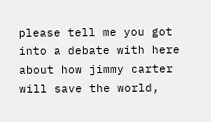please tell me you got into a debate with here about how jimmy carter will save the world,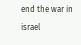end the war in israel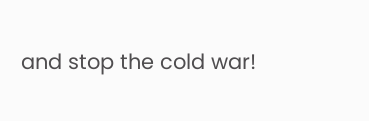and stop the cold war!